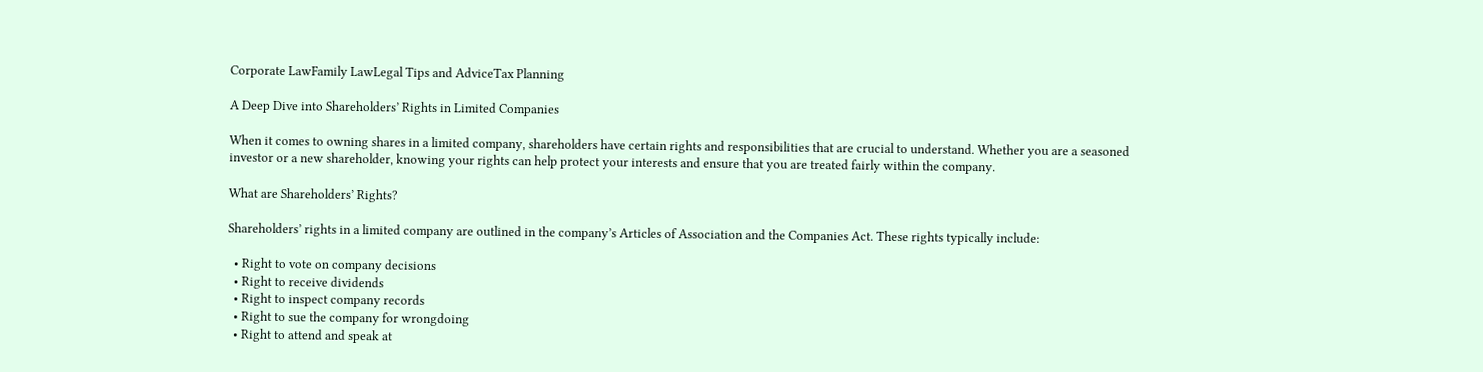Corporate LawFamily LawLegal Tips and AdviceTax Planning

A Deep Dive into Shareholders’ Rights in Limited Companies

When it comes to owning shares in a limited company, shareholders have certain rights and responsibilities that are crucial to understand. Whether you are a seasoned investor or a new shareholder, knowing your rights can help protect your interests and ensure that you are treated fairly within the company.

What are Shareholders’ Rights?

Shareholders’ rights in a limited company are outlined in the company’s Articles of Association and the Companies Act. These rights typically include:

  • Right to vote on company decisions
  • Right to receive dividends
  • Right to inspect company records
  • Right to sue the company for wrongdoing
  • Right to attend and speak at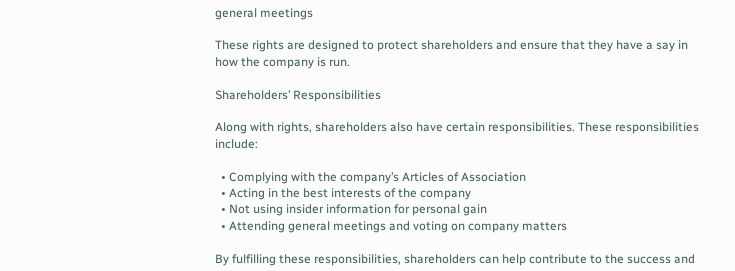general meetings

These rights are designed to protect shareholders and ensure that they have a say in how the company is run.

Shareholders’ Responsibilities

Along with rights, shareholders also have certain responsibilities. These responsibilities include:

  • Complying with the company’s Articles of Association
  • Acting in the best interests of the company
  • Not using insider information for personal gain
  • Attending general meetings and voting on company matters

By fulfilling these responsibilities, shareholders can help contribute to the success and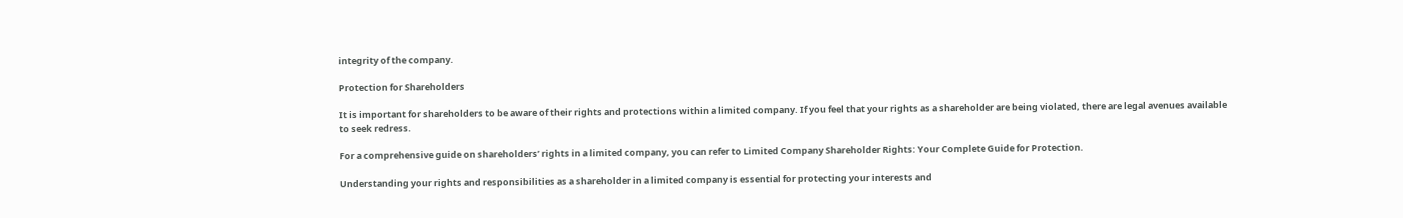integrity of the company.

Protection for Shareholders

It is important for shareholders to be aware of their rights and protections within a limited company. If you feel that your rights as a shareholder are being violated, there are legal avenues available to seek redress.

For a comprehensive guide on shareholders’ rights in a limited company, you can refer to Limited Company Shareholder Rights: Your Complete Guide for Protection.

Understanding your rights and responsibilities as a shareholder in a limited company is essential for protecting your interests and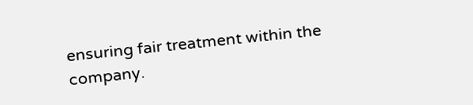ensuring fair treatment within the company.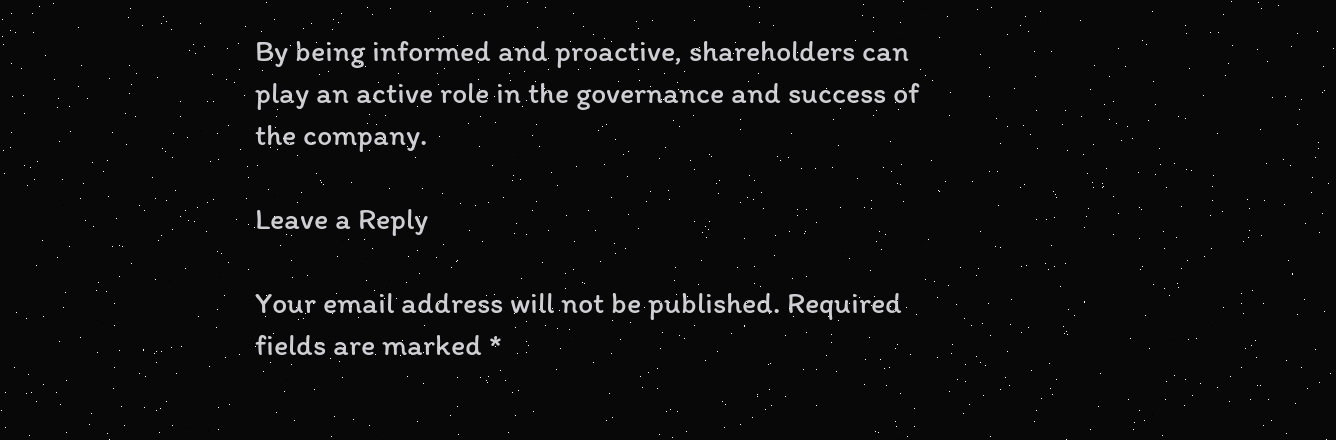By being informed and proactive, shareholders can play an active role in the governance and success of the company.

Leave a Reply

Your email address will not be published. Required fields are marked *